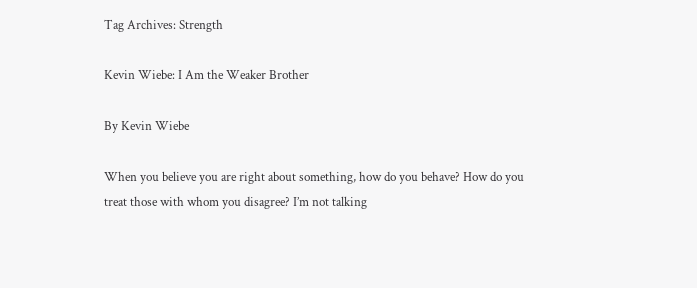Tag Archives: Strength

Kevin Wiebe: I Am the Weaker Brother

By Kevin Wiebe

When you believe you are right about something, how do you behave? How do you treat those with whom you disagree? I’m not talking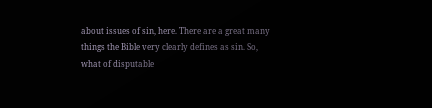about issues of sin, here. There are a great many things the Bible very clearly defines as sin. So, what of disputable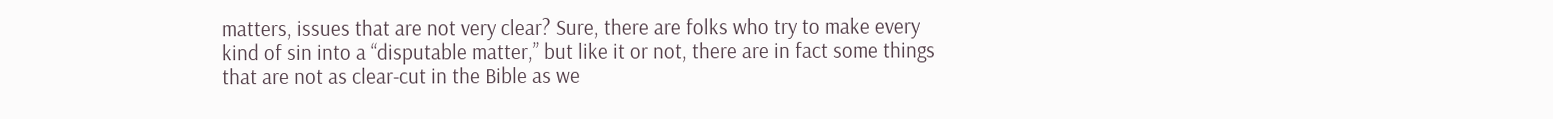matters, issues that are not very clear? Sure, there are folks who try to make every kind of sin into a “disputable matter,” but like it or not, there are in fact some things that are not as clear-cut in the Bible as we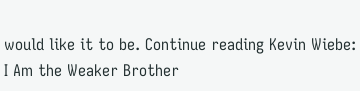would like it to be. Continue reading Kevin Wiebe: I Am the Weaker Brother